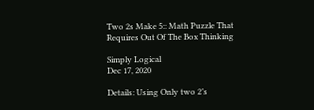Two 2s Make 5:: Math Puzzle That Requires Out Of The Box Thinking

Simply Logical
Dec 17, 2020

Details: Using Only two 2’s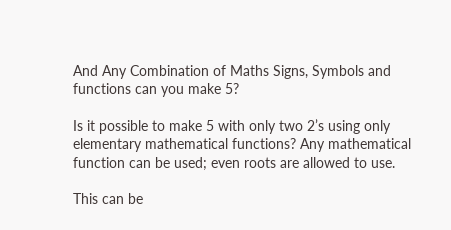And Any Combination of Maths Signs, Symbols and functions can you make 5?

Is it possible to make 5 with only two 2’s using only elementary mathematical functions? Any mathematical function can be used; even roots are allowed to use.

This can be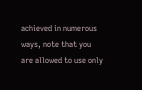achieved in numerous ways, note that you are allowed to use only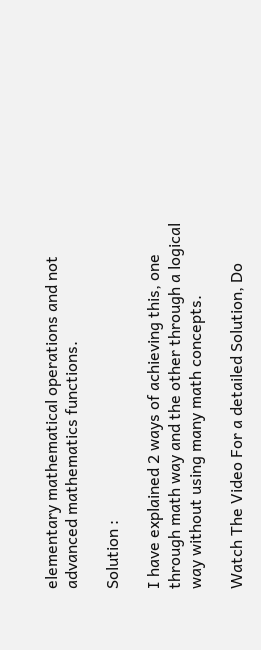elementary mathematical operations and not advanced mathematics functions.

Solution :

I have explained 2 ways of achieving this, one through math way and the other through a logical way without using many math concepts.

Watch The Video For a detailed Solution, Do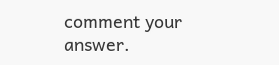comment your answer.